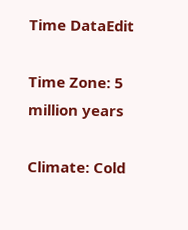Time DataEdit

Time Zone: 5 million years

Climate: Cold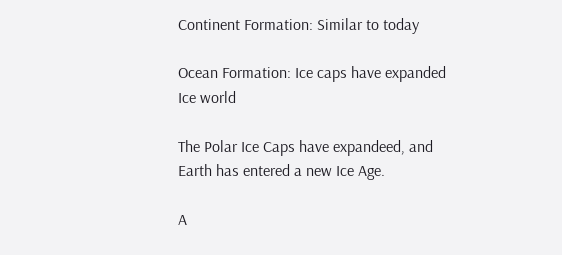Continent Formation: Similar to today

Ocean Formation: Ice caps have expanded
Ice world

The Polar Ice Caps have expandeed, and Earth has entered a new Ice Age.

A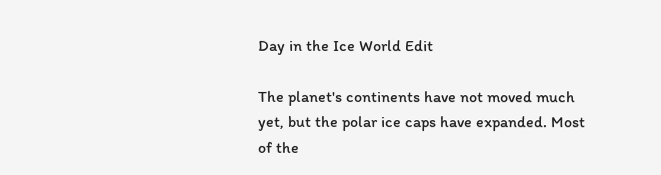Day in the Ice World Edit

The planet's continents have not moved much yet, but the polar ice caps have expanded. Most of the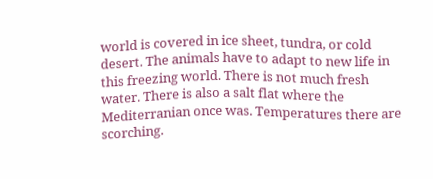world is covered in ice sheet, tundra, or cold desert. The animals have to adapt to new life in this freezing world. There is not much fresh water. There is also a salt flat where the Mediterranian once was. Temperatures there are scorching.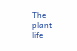The plant life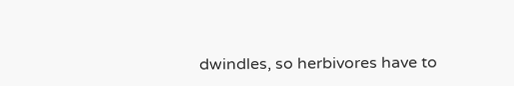dwindles, so herbivores have to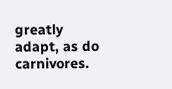greatly adapt, as do carnivores.